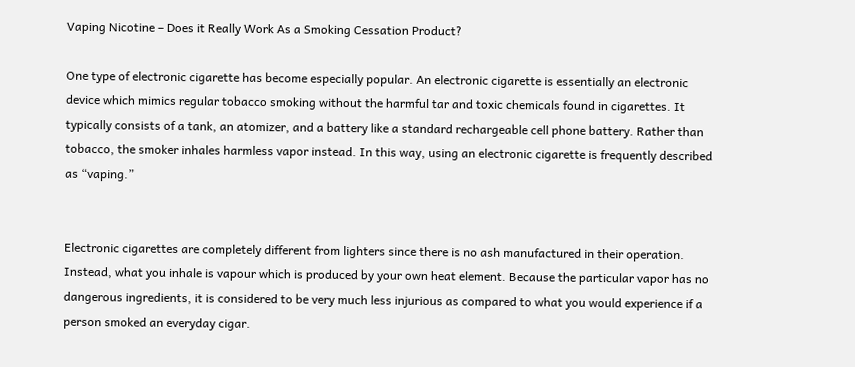Vaping Nicotine – Does it Really Work As a Smoking Cessation Product?

One type of electronic cigarette has become especially popular. An electronic cigarette is essentially an electronic device which mimics regular tobacco smoking without the harmful tar and toxic chemicals found in cigarettes. It typically consists of a tank, an atomizer, and a battery like a standard rechargeable cell phone battery. Rather than tobacco, the smoker inhales harmless vapor instead. In this way, using an electronic cigarette is frequently described as “vaping.”


Electronic cigarettes are completely different from lighters since there is no ash manufactured in their operation. Instead, what you inhale is vapour which is produced by your own heat element. Because the particular vapor has no dangerous ingredients, it is considered to be very much less injurious as compared to what you would experience if a person smoked an everyday cigar.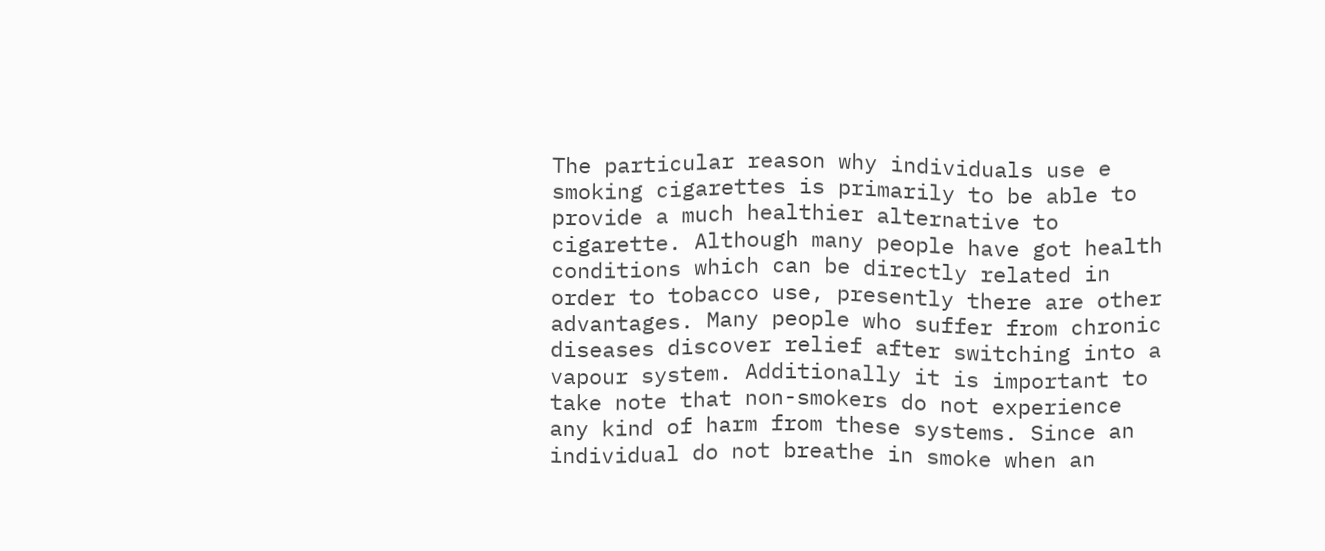The particular reason why individuals use e smoking cigarettes is primarily to be able to provide a much healthier alternative to cigarette. Although many people have got health conditions which can be directly related in order to tobacco use, presently there are other advantages. Many people who suffer from chronic diseases discover relief after switching into a vapour system. Additionally it is important to take note that non-smokers do not experience any kind of harm from these systems. Since an individual do not breathe in smoke when an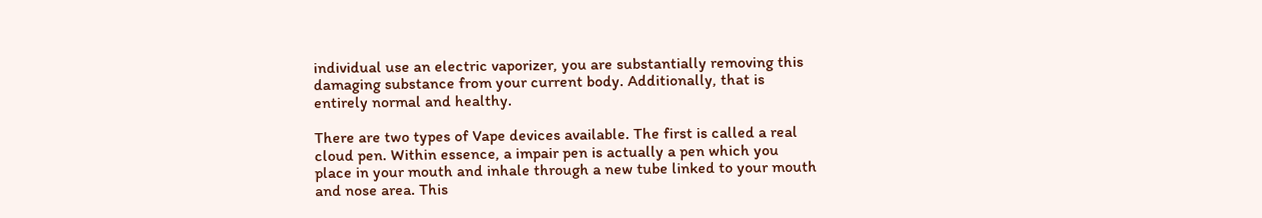individual use an electric vaporizer, you are substantially removing this damaging substance from your current body. Additionally, that is entirely normal and healthy.

There are two types of Vape devices available. The first is called a real cloud pen. Within essence, a impair pen is actually a pen which you place in your mouth and inhale through a new tube linked to your mouth and nose area. This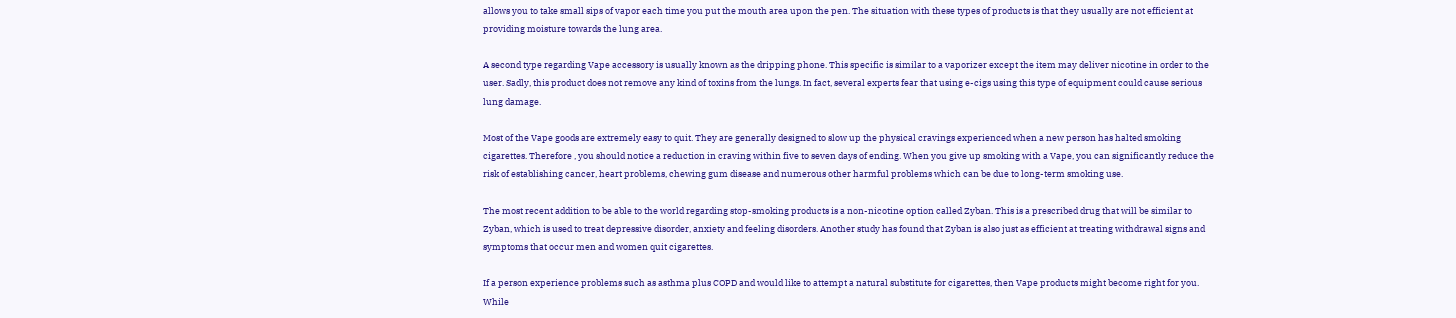allows you to take small sips of vapor each time you put the mouth area upon the pen. The situation with these types of products is that they usually are not efficient at providing moisture towards the lung area.

A second type regarding Vape accessory is usually known as the dripping phone. This specific is similar to a vaporizer except the item may deliver nicotine in order to the user. Sadly, this product does not remove any kind of toxins from the lungs. In fact, several experts fear that using e-cigs using this type of equipment could cause serious lung damage.

Most of the Vape goods are extremely easy to quit. They are generally designed to slow up the physical cravings experienced when a new person has halted smoking cigarettes. Therefore , you should notice a reduction in craving within five to seven days of ending. When you give up smoking with a Vape, you can significantly reduce the risk of establishing cancer, heart problems, chewing gum disease and numerous other harmful problems which can be due to long-term smoking use.

The most recent addition to be able to the world regarding stop-smoking products is a non-nicotine option called Zyban. This is a prescribed drug that will be similar to Zyban, which is used to treat depressive disorder, anxiety and feeling disorders. Another study has found that Zyban is also just as efficient at treating withdrawal signs and symptoms that occur men and women quit cigarettes.

If a person experience problems such as asthma plus COPD and would like to attempt a natural substitute for cigarettes, then Vape products might become right for you. While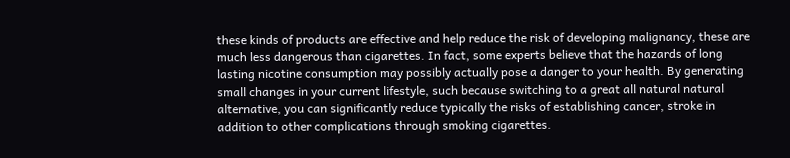these kinds of products are effective and help reduce the risk of developing malignancy, these are much less dangerous than cigarettes. In fact, some experts believe that the hazards of long lasting nicotine consumption may possibly actually pose a danger to your health. By generating small changes in your current lifestyle, such because switching to a great all natural natural alternative, you can significantly reduce typically the risks of establishing cancer, stroke in addition to other complications through smoking cigarettes.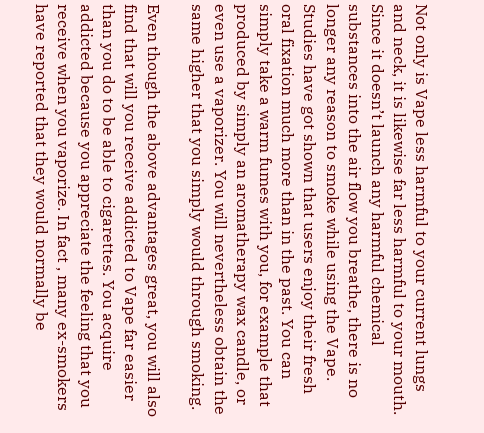Not only is Vape less harmful to your current lungs and neck, it is likewise far less harmful to your mouth. Since it doesn’t launch any harmful chemical substances into the air flow you breathe, there is no longer any reason to smoke while using the Vape. Studies have got shown that users enjoy their fresh oral fixation much more than in the past. You can simply take a warm fumes with you, for example that produced by simply an aromatherapy wax candle, or even use a vaporizer. You will nevertheless obtain the same higher that you simply would through smoking.

Even though the above advantages great, you will also find that will you receive addicted to Vape far easier than you do to be able to cigarettes. You acquire addicted because you appreciate the feeling that you receive when you vaporize. In fact , many ex-smokers have reported that they would normally be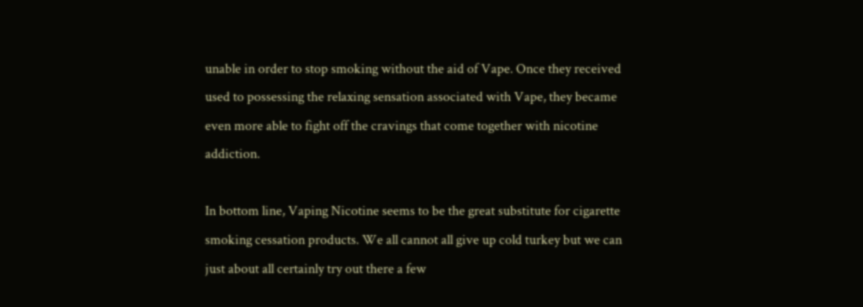unable in order to stop smoking without the aid of Vape. Once they received used to possessing the relaxing sensation associated with Vape, they became even more able to fight off the cravings that come together with nicotine addiction.

In bottom line, Vaping Nicotine seems to be the great substitute for cigarette smoking cessation products. We all cannot all give up cold turkey but we can just about all certainly try out there a few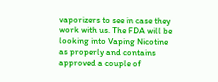vaporizers to see in case they work with us. The FDA will be looking into Vaping Nicotine as properly and contains approved a couple of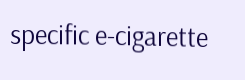specific e-cigarette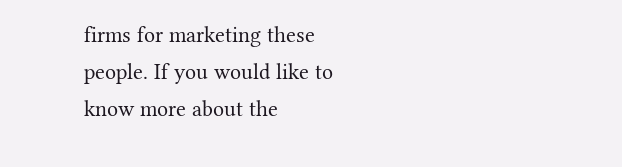firms for marketing these people. If you would like to know more about the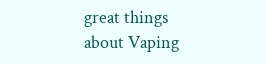great things about Vaping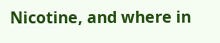Nicotine, and where in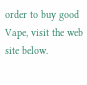order to buy good Vape, visit the web site below.